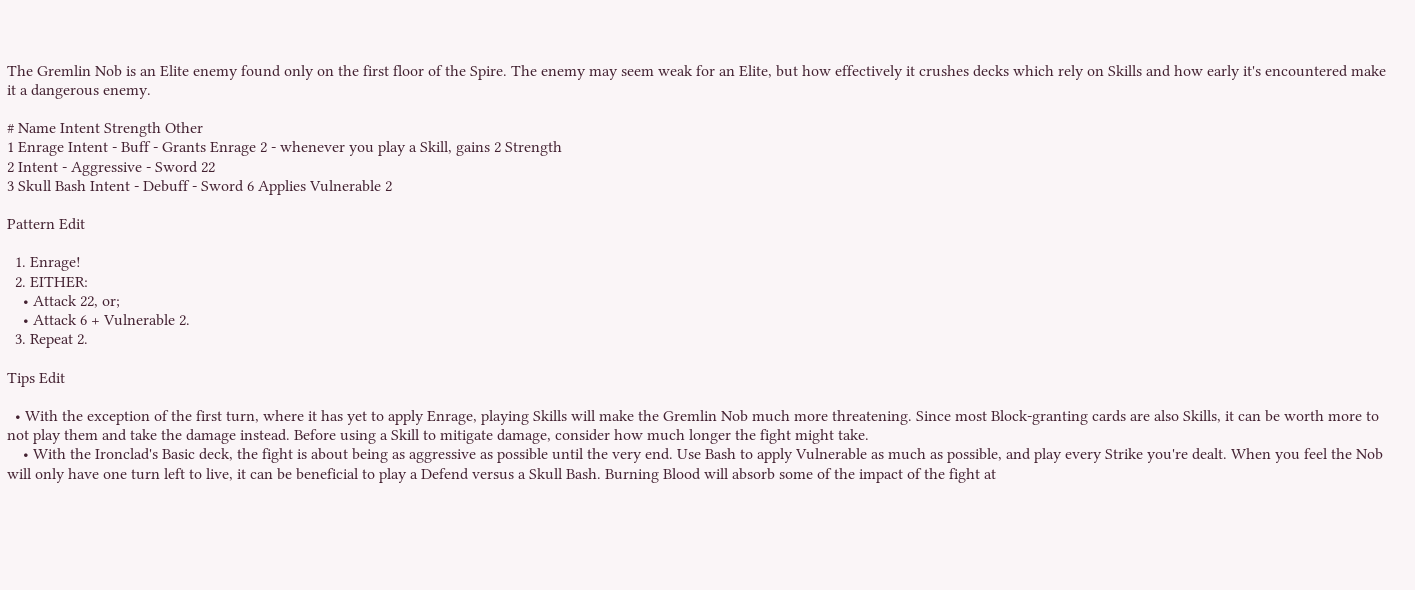The Gremlin Nob is an Elite enemy found only on the first floor of the Spire. The enemy may seem weak for an Elite, but how effectively it crushes decks which rely on Skills and how early it's encountered make it a dangerous enemy.

# Name Intent Strength Other
1 Enrage Intent - Buff - Grants Enrage 2 - whenever you play a Skill, gains 2 Strength
2 Intent - Aggressive - Sword 22
3 Skull Bash Intent - Debuff - Sword 6 Applies Vulnerable 2

Pattern Edit

  1. Enrage!
  2. EITHER:
    • Attack 22, or;
    • Attack 6 + Vulnerable 2.
  3. Repeat 2.

Tips Edit

  • With the exception of the first turn, where it has yet to apply Enrage, playing Skills will make the Gremlin Nob much more threatening. Since most Block-granting cards are also Skills, it can be worth more to not play them and take the damage instead. Before using a Skill to mitigate damage, consider how much longer the fight might take.
    • With the Ironclad's Basic deck, the fight is about being as aggressive as possible until the very end. Use Bash to apply Vulnerable as much as possible, and play every Strike you're dealt. When you feel the Nob will only have one turn left to live, it can be beneficial to play a Defend versus a Skull Bash. Burning Blood will absorb some of the impact of the fight at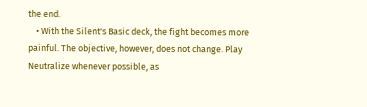the end.
    • With the Silent's Basic deck, the fight becomes more painful. The objective, however, does not change. Play Neutralize whenever possible, as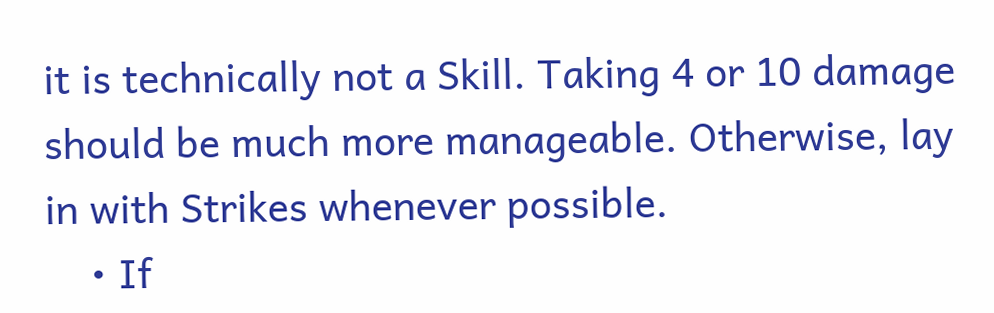it is technically not a Skill. Taking 4 or 10 damage should be much more manageable. Otherwise, lay in with Strikes whenever possible.
    • If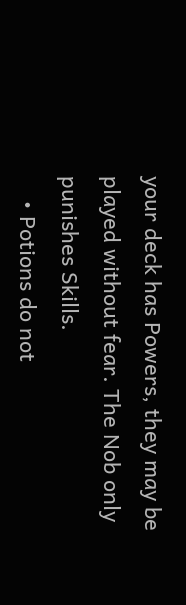your deck has Powers, they may be played without fear. The Nob only punishes Skills.
    • Potions do not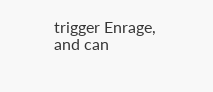trigger Enrage, and can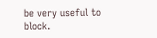be very useful to block.